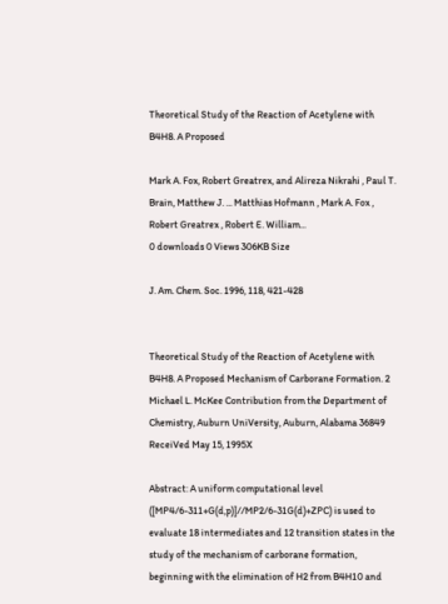Theoretical Study of the Reaction of Acetylene with B4H8. A Proposed

Mark A. Fox, Robert Greatrex, and Alireza Nikrahi , Paul T. Brain, Matthew J. ... Matthias Hofmann , Mark A. Fox , Robert Greatrex , Robert E. William...
0 downloads 0 Views 306KB Size

J. Am. Chem. Soc. 1996, 118, 421-428


Theoretical Study of the Reaction of Acetylene with B4H8. A Proposed Mechanism of Carborane Formation. 2 Michael L. McKee Contribution from the Department of Chemistry, Auburn UniVersity, Auburn, Alabama 36849 ReceiVed May 15, 1995X

Abstract: A uniform computational level ([MP4/6-311+G(d,p)]//MP2/6-31G(d)+ZPC) is used to evaluate 18 intermediates and 12 transition states in the study of the mechanism of carborane formation, beginning with the elimination of H2 from B4H10 and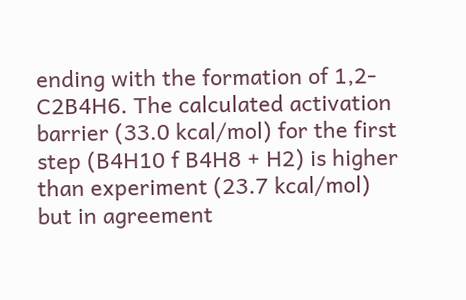ending with the formation of 1,2-C2B4H6. The calculated activation barrier (33.0 kcal/mol) for the first step (B4H10 f B4H8 + H2) is higher than experiment (23.7 kcal/mol) but in agreement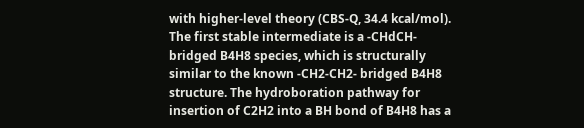with higher-level theory (CBS-Q, 34.4 kcal/mol). The first stable intermediate is a -CHdCH- bridged B4H8 species, which is structurally similar to the known -CH2-CH2- bridged B4H8 structure. The hydroboration pathway for insertion of C2H2 into a BH bond of B4H8 has a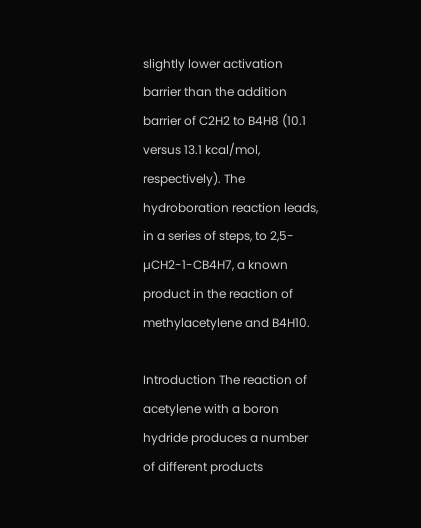slightly lower activation barrier than the addition barrier of C2H2 to B4H8 (10.1 versus 13.1 kcal/mol, respectively). The hydroboration reaction leads, in a series of steps, to 2,5-µCH2-1-CB4H7, a known product in the reaction of methylacetylene and B4H10.

Introduction The reaction of acetylene with a boron hydride produces a number of different products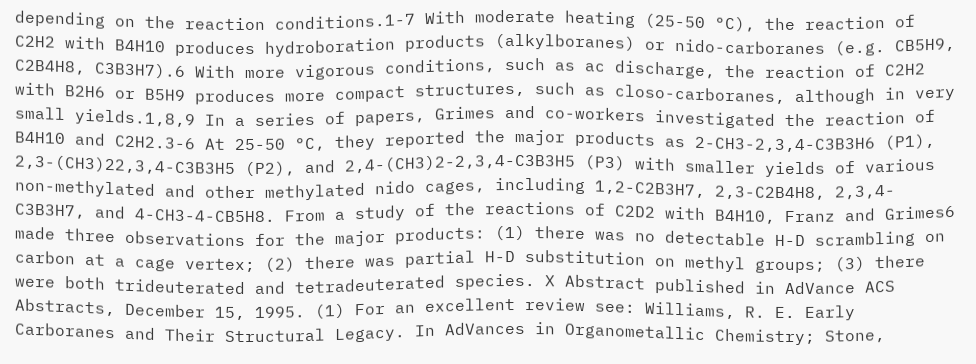depending on the reaction conditions.1-7 With moderate heating (25-50 °C), the reaction of C2H2 with B4H10 produces hydroboration products (alkylboranes) or nido-carboranes (e.g. CB5H9, C2B4H8, C3B3H7).6 With more vigorous conditions, such as ac discharge, the reaction of C2H2 with B2H6 or B5H9 produces more compact structures, such as closo-carboranes, although in very small yields.1,8,9 In a series of papers, Grimes and co-workers investigated the reaction of B4H10 and C2H2.3-6 At 25-50 °C, they reported the major products as 2-CH3-2,3,4-C3B3H6 (P1), 2,3-(CH3)22,3,4-C3B3H5 (P2), and 2,4-(CH3)2-2,3,4-C3B3H5 (P3) with smaller yields of various non-methylated and other methylated nido cages, including 1,2-C2B3H7, 2,3-C2B4H8, 2,3,4-C3B3H7, and 4-CH3-4-CB5H8. From a study of the reactions of C2D2 with B4H10, Franz and Grimes6 made three observations for the major products: (1) there was no detectable H-D scrambling on carbon at a cage vertex; (2) there was partial H-D substitution on methyl groups; (3) there were both trideuterated and tetradeuterated species. X Abstract published in AdVance ACS Abstracts, December 15, 1995. (1) For an excellent review see: Williams, R. E. Early Carboranes and Their Structural Legacy. In AdVances in Organometallic Chemistry; Stone,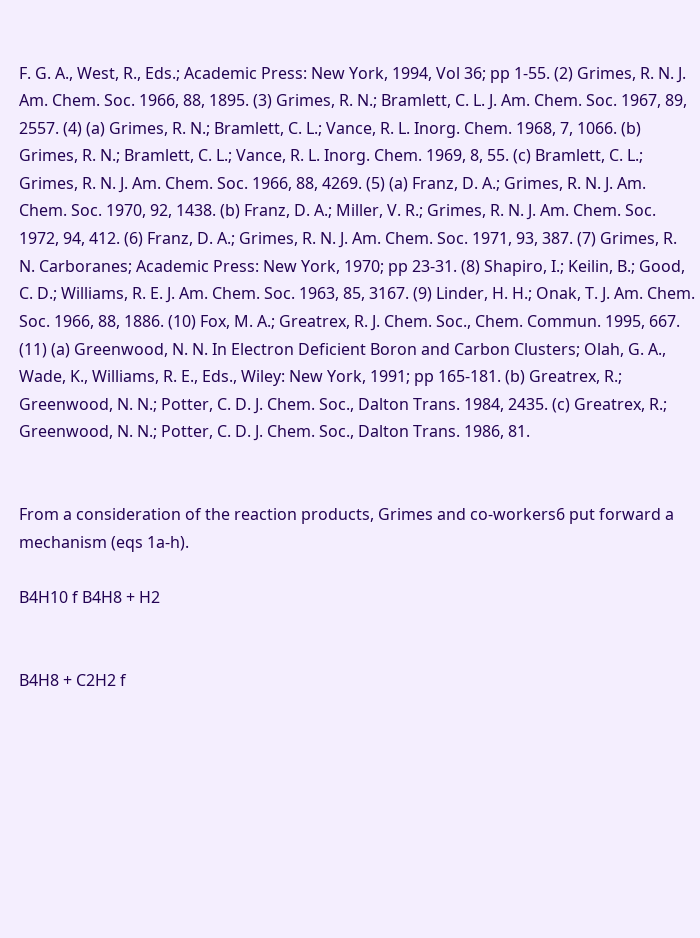F. G. A., West, R., Eds.; Academic Press: New York, 1994, Vol 36; pp 1-55. (2) Grimes, R. N. J. Am. Chem. Soc. 1966, 88, 1895. (3) Grimes, R. N.; Bramlett, C. L. J. Am. Chem. Soc. 1967, 89, 2557. (4) (a) Grimes, R. N.; Bramlett, C. L.; Vance, R. L. Inorg. Chem. 1968, 7, 1066. (b) Grimes, R. N.; Bramlett, C. L.; Vance, R. L. Inorg. Chem. 1969, 8, 55. (c) Bramlett, C. L.; Grimes, R. N. J. Am. Chem. Soc. 1966, 88, 4269. (5) (a) Franz, D. A.; Grimes, R. N. J. Am. Chem. Soc. 1970, 92, 1438. (b) Franz, D. A.; Miller, V. R.; Grimes, R. N. J. Am. Chem. Soc. 1972, 94, 412. (6) Franz, D. A.; Grimes, R. N. J. Am. Chem. Soc. 1971, 93, 387. (7) Grimes, R. N. Carboranes; Academic Press: New York, 1970; pp 23-31. (8) Shapiro, I.; Keilin, B.; Good, C. D.; Williams, R. E. J. Am. Chem. Soc. 1963, 85, 3167. (9) Linder, H. H.; Onak, T. J. Am. Chem. Soc. 1966, 88, 1886. (10) Fox, M. A.; Greatrex, R. J. Chem. Soc., Chem. Commun. 1995, 667. (11) (a) Greenwood, N. N. In Electron Deficient Boron and Carbon Clusters; Olah, G. A., Wade, K., Williams, R. E., Eds., Wiley: New York, 1991; pp 165-181. (b) Greatrex, R.; Greenwood, N. N.; Potter, C. D. J. Chem. Soc., Dalton Trans. 1984, 2435. (c) Greatrex, R.; Greenwood, N. N.; Potter, C. D. J. Chem. Soc., Dalton Trans. 1986, 81.


From a consideration of the reaction products, Grimes and co-workers6 put forward a mechanism (eqs 1a-h).

B4H10 f B4H8 + H2


B4H8 + C2H2 f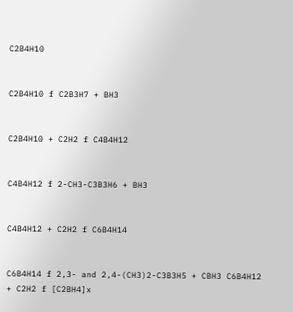C2B4H10


C2B4H10 f C2B3H7 + BH3


C2B4H10 + C2H2 f C4B4H12


C4B4H12 f 2-CH3-C3B3H6 + BH3


C4B4H12 + C2H2 f C6B4H14


C6B4H14 f 2,3- and 2,4-(CH3)2-C3B3H5 + CBH3 C6B4H12 + C2H2 f [C2BH4]x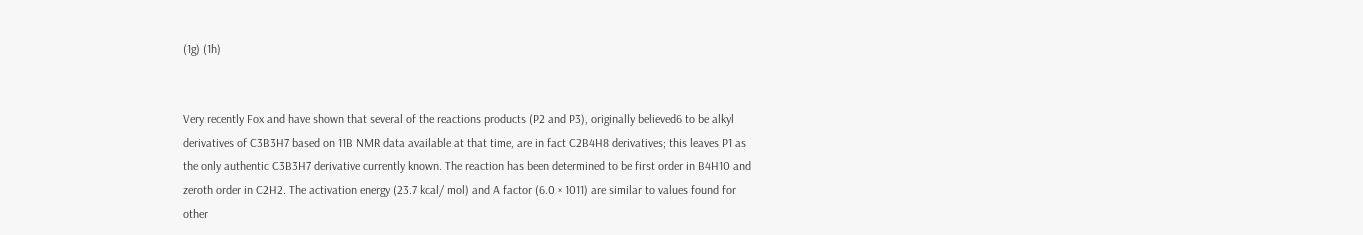(1g) (1h)


Very recently Fox and have shown that several of the reactions products (P2 and P3), originally believed6 to be alkyl derivatives of C3B3H7 based on 11B NMR data available at that time, are in fact C2B4H8 derivatives; this leaves P1 as the only authentic C3B3H7 derivative currently known. The reaction has been determined to be first order in B4H10 and zeroth order in C2H2. The activation energy (23.7 kcal/ mol) and A factor (6.0 × 1011) are similar to values found for other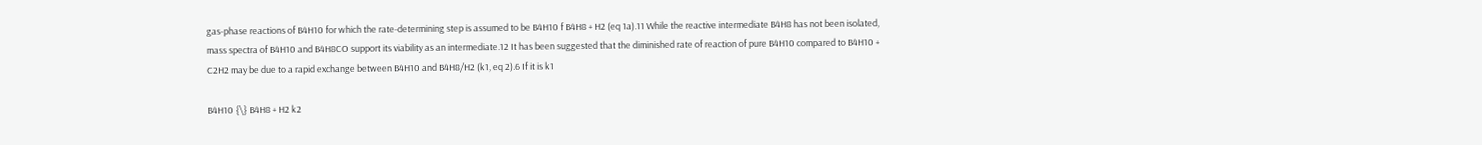gas-phase reactions of B4H10 for which the rate-determining step is assumed to be B4H10 f B4H8 + H2 (eq 1a).11 While the reactive intermediate B4H8 has not been isolated, mass spectra of B4H10 and B4H8CO support its viability as an intermediate.12 It has been suggested that the diminished rate of reaction of pure B4H10 compared to B4H10 + C2H2 may be due to a rapid exchange between B4H10 and B4H8/H2 (k1, eq 2).6 If it is k1

B4H10 {\} B4H8 + H2 k2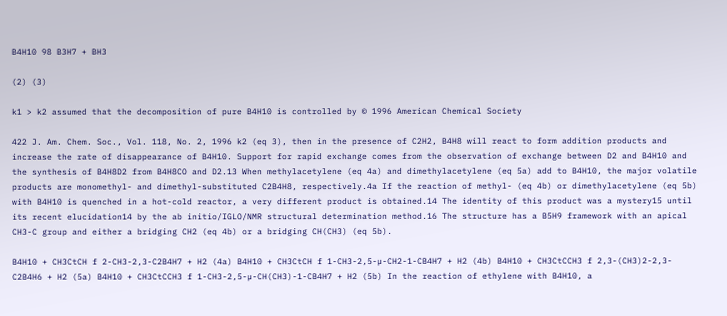B4H10 98 B3H7 + BH3

(2) (3)

k1 > k2 assumed that the decomposition of pure B4H10 is controlled by © 1996 American Chemical Society

422 J. Am. Chem. Soc., Vol. 118, No. 2, 1996 k2 (eq 3), then in the presence of C2H2, B4H8 will react to form addition products and increase the rate of disappearance of B4H10. Support for rapid exchange comes from the observation of exchange between D2 and B4H10 and the synthesis of B4H8D2 from B4H8CO and D2.13 When methylacetylene (eq 4a) and dimethylacetylene (eq 5a) add to B4H10, the major volatile products are monomethyl- and dimethyl-substituted C2B4H8, respectively.4a If the reaction of methyl- (eq 4b) or dimethylacetylene (eq 5b) with B4H10 is quenched in a hot-cold reactor, a very different product is obtained.14 The identity of this product was a mystery15 until its recent elucidation14 by the ab initio/IGLO/NMR structural determination method.16 The structure has a B5H9 framework with an apical CH3-C group and either a bridging CH2 (eq 4b) or a bridging CH(CH3) (eq 5b).

B4H10 + CH3CtCH f 2-CH3-2,3-C2B4H7 + H2 (4a) B4H10 + CH3CtCH f 1-CH3-2,5-µ-CH2-1-CB4H7 + H2 (4b) B4H10 + CH3CtCCH3 f 2,3-(CH3)2-2,3-C2B4H6 + H2 (5a) B4H10 + CH3CtCCH3 f 1-CH3-2,5-µ-CH(CH3)-1-CB4H7 + H2 (5b) In the reaction of ethylene with B4H10, a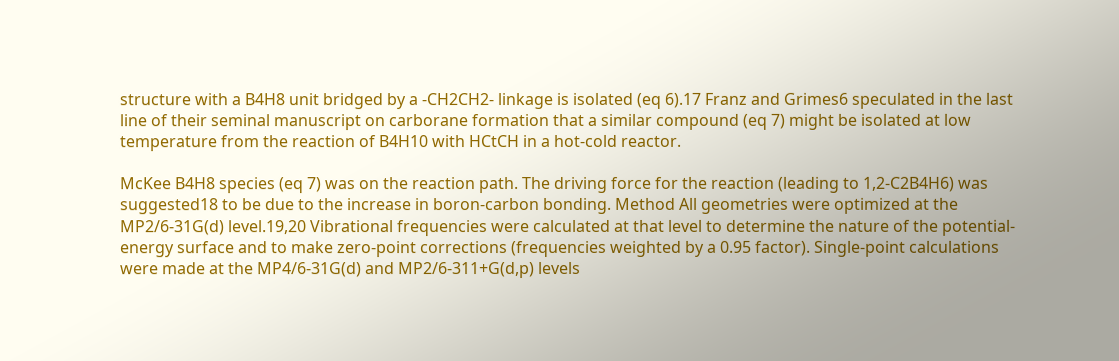structure with a B4H8 unit bridged by a -CH2CH2- linkage is isolated (eq 6).17 Franz and Grimes6 speculated in the last line of their seminal manuscript on carborane formation that a similar compound (eq 7) might be isolated at low temperature from the reaction of B4H10 with HCtCH in a hot-cold reactor.

McKee B4H8 species (eq 7) was on the reaction path. The driving force for the reaction (leading to 1,2-C2B4H6) was suggested18 to be due to the increase in boron-carbon bonding. Method All geometries were optimized at the MP2/6-31G(d) level.19,20 Vibrational frequencies were calculated at that level to determine the nature of the potential-energy surface and to make zero-point corrections (frequencies weighted by a 0.95 factor). Single-point calculations were made at the MP4/6-31G(d) and MP2/6-311+G(d,p) levels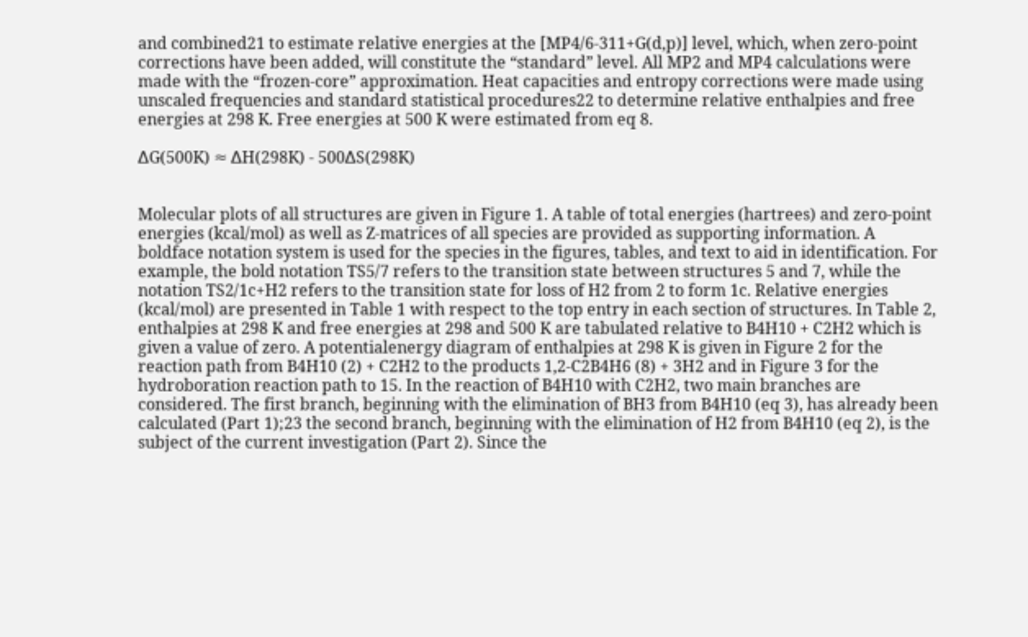and combined21 to estimate relative energies at the [MP4/6-311+G(d,p)] level, which, when zero-point corrections have been added, will constitute the “standard” level. All MP2 and MP4 calculations were made with the “frozen-core” approximation. Heat capacities and entropy corrections were made using unscaled frequencies and standard statistical procedures22 to determine relative enthalpies and free energies at 298 K. Free energies at 500 K were estimated from eq 8.

∆G(500K) ≈ ∆H(298K) - 500∆S(298K)


Molecular plots of all structures are given in Figure 1. A table of total energies (hartrees) and zero-point energies (kcal/mol) as well as Z-matrices of all species are provided as supporting information. A boldface notation system is used for the species in the figures, tables, and text to aid in identification. For example, the bold notation TS5/7 refers to the transition state between structures 5 and 7, while the notation TS2/1c+H2 refers to the transition state for loss of H2 from 2 to form 1c. Relative energies (kcal/mol) are presented in Table 1 with respect to the top entry in each section of structures. In Table 2, enthalpies at 298 K and free energies at 298 and 500 K are tabulated relative to B4H10 + C2H2 which is given a value of zero. A potentialenergy diagram of enthalpies at 298 K is given in Figure 2 for the reaction path from B4H10 (2) + C2H2 to the products 1,2-C2B4H6 (8) + 3H2 and in Figure 3 for the hydroboration reaction path to 15. In the reaction of B4H10 with C2H2, two main branches are considered. The first branch, beginning with the elimination of BH3 from B4H10 (eq 3), has already been calculated (Part 1);23 the second branch, beginning with the elimination of H2 from B4H10 (eq 2), is the subject of the current investigation (Part 2). Since the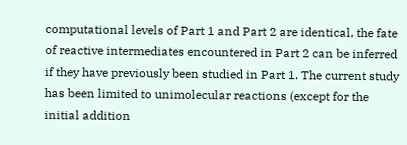computational levels of Part 1 and Part 2 are identical, the fate of reactive intermediates encountered in Part 2 can be inferred if they have previously been studied in Part 1. The current study has been limited to unimolecular reactions (except for the initial addition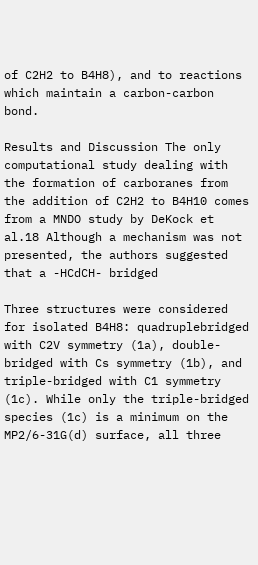of C2H2 to B4H8), and to reactions which maintain a carbon-carbon bond.

Results and Discussion The only computational study dealing with the formation of carboranes from the addition of C2H2 to B4H10 comes from a MNDO study by DeKock et al.18 Although a mechanism was not presented, the authors suggested that a -HCdCH- bridged

Three structures were considered for isolated B4H8: quadruplebridged with C2V symmetry (1a), double-bridged with Cs symmetry (1b), and triple-bridged with C1 symmetry (1c). While only the triple-bridged species (1c) is a minimum on the MP2/6-31G(d) surface, all three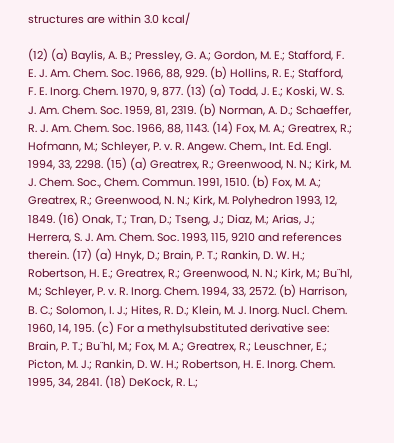structures are within 3.0 kcal/

(12) (a) Baylis, A. B.; Pressley, G. A.; Gordon, M. E.; Stafford, F. E. J. Am. Chem. Soc. 1966, 88, 929. (b) Hollins, R. E.; Stafford, F. E. Inorg. Chem. 1970, 9, 877. (13) (a) Todd, J. E.; Koski, W. S. J. Am. Chem. Soc. 1959, 81, 2319. (b) Norman, A. D.; Schaeffer, R. J. Am. Chem. Soc. 1966, 88, 1143. (14) Fox, M. A.; Greatrex, R.; Hofmann, M.; Schleyer, P. v. R. Angew. Chem., Int. Ed. Engl. 1994, 33, 2298. (15) (a) Greatrex, R.; Greenwood, N. N.; Kirk, M. J. Chem. Soc., Chem. Commun. 1991, 1510. (b) Fox, M. A.; Greatrex, R.; Greenwood, N. N.; Kirk, M. Polyhedron 1993, 12, 1849. (16) Onak, T.; Tran, D.; Tseng, J.; Diaz, M.; Arias, J.; Herrera, S. J. Am. Chem. Soc. 1993, 115, 9210 and references therein. (17) (a) Hnyk, D.; Brain, P. T.; Rankin, D. W. H.; Robertson, H. E.; Greatrex, R.; Greenwood, N. N.; Kirk, M.; Bu¨hl, M.; Schleyer, P. v. R. Inorg. Chem. 1994, 33, 2572. (b) Harrison, B. C.; Solomon, I. J.; Hites, R. D.; Klein, M. J. Inorg. Nucl. Chem. 1960, 14, 195. (c) For a methylsubstituted derivative see: Brain, P. T.; Bu¨hl, M.; Fox, M. A.; Greatrex, R.; Leuschner, E.; Picton, M. J.; Rankin, D. W. H.; Robertson, H. E. Inorg. Chem. 1995, 34, 2841. (18) DeKock, R. L.;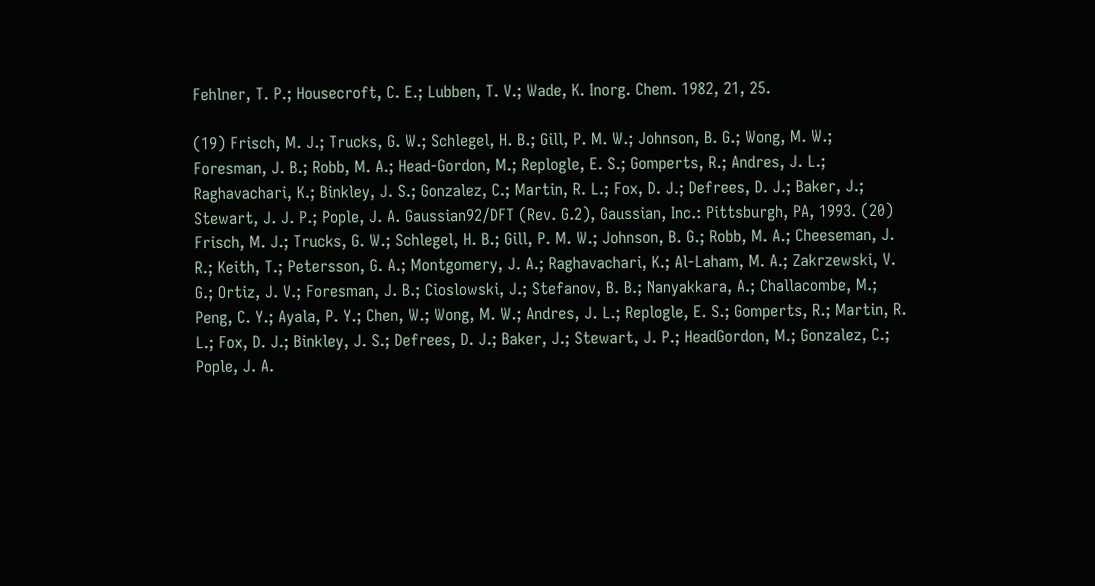Fehlner, T. P.; Housecroft, C. E.; Lubben, T. V.; Wade, K. Inorg. Chem. 1982, 21, 25.

(19) Frisch, M. J.; Trucks, G. W.; Schlegel, H. B.; Gill, P. M. W.; Johnson, B. G.; Wong, M. W.; Foresman, J. B.; Robb, M. A.; Head-Gordon, M.; Replogle, E. S.; Gomperts, R.; Andres, J. L.; Raghavachari, K.; Binkley, J. S.; Gonzalez, C.; Martin, R. L.; Fox, D. J.; Defrees, D. J.; Baker, J.; Stewart, J. J. P.; Pople, J. A. Gaussian92/DFT (Rev. G.2), Gaussian, Inc.: Pittsburgh, PA, 1993. (20) Frisch, M. J.; Trucks, G. W.; Schlegel, H. B.; Gill, P. M. W.; Johnson, B. G.; Robb, M. A.; Cheeseman, J. R.; Keith, T.; Petersson, G. A.; Montgomery, J. A.; Raghavachari, K.; Al-Laham, M. A.; Zakrzewski, V. G.; Ortiz, J. V.; Foresman, J. B.; Cioslowski, J.; Stefanov, B. B.; Nanyakkara, A.; Challacombe, M.; Peng, C. Y.; Ayala, P. Y.; Chen, W.; Wong, M. W.; Andres, J. L.; Replogle, E. S.; Gomperts, R.; Martin, R. L.; Fox, D. J.; Binkley, J. S.; Defrees, D. J.; Baker, J.; Stewart, J. P.; HeadGordon, M.; Gonzalez, C.; Pople, J. A.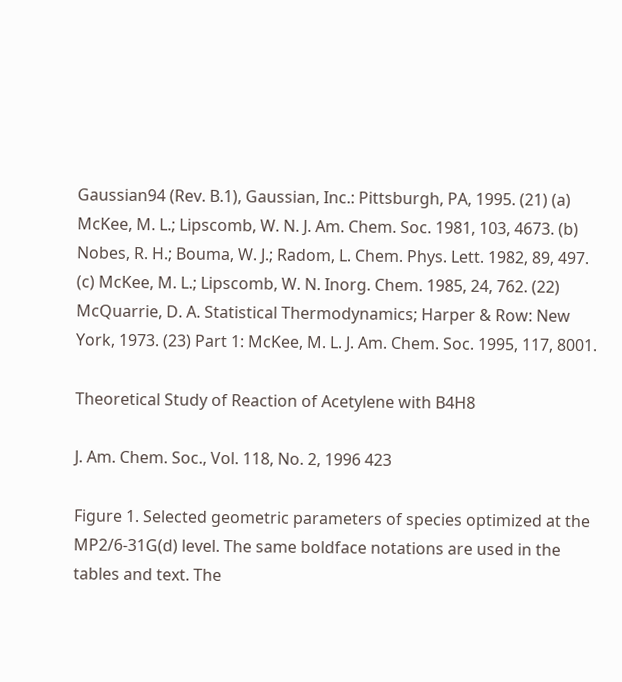Gaussian94 (Rev. B.1), Gaussian, Inc.: Pittsburgh, PA, 1995. (21) (a) McKee, M. L.; Lipscomb, W. N. J. Am. Chem. Soc. 1981, 103, 4673. (b) Nobes, R. H.; Bouma, W. J.; Radom, L. Chem. Phys. Lett. 1982, 89, 497. (c) McKee, M. L.; Lipscomb, W. N. Inorg. Chem. 1985, 24, 762. (22) McQuarrie, D. A. Statistical Thermodynamics; Harper & Row: New York, 1973. (23) Part 1: McKee, M. L. J. Am. Chem. Soc. 1995, 117, 8001.

Theoretical Study of Reaction of Acetylene with B4H8

J. Am. Chem. Soc., Vol. 118, No. 2, 1996 423

Figure 1. Selected geometric parameters of species optimized at the MP2/6-31G(d) level. The same boldface notations are used in the tables and text. The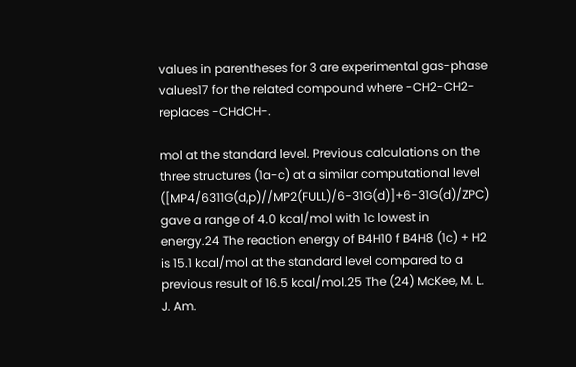values in parentheses for 3 are experimental gas-phase values17 for the related compound where -CH2-CH2- replaces -CHdCH-.

mol at the standard level. Previous calculations on the three structures (1a-c) at a similar computational level ([MP4/6311G(d,p)//MP2(FULL)/6-31G(d)]+6-31G(d)/ZPC) gave a range of 4.0 kcal/mol with 1c lowest in energy.24 The reaction energy of B4H10 f B4H8 (1c) + H2 is 15.1 kcal/mol at the standard level compared to a previous result of 16.5 kcal/mol.25 The (24) McKee, M. L. J. Am.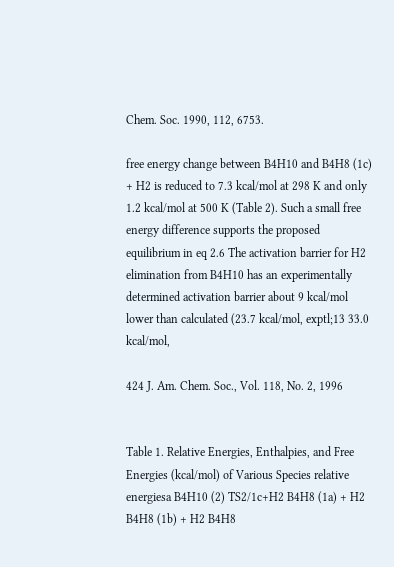Chem. Soc. 1990, 112, 6753.

free energy change between B4H10 and B4H8 (1c) + H2 is reduced to 7.3 kcal/mol at 298 K and only 1.2 kcal/mol at 500 K (Table 2). Such a small free energy difference supports the proposed equilibrium in eq 2.6 The activation barrier for H2 elimination from B4H10 has an experimentally determined activation barrier about 9 kcal/mol lower than calculated (23.7 kcal/mol, exptl;13 33.0 kcal/mol,

424 J. Am. Chem. Soc., Vol. 118, No. 2, 1996


Table 1. Relative Energies, Enthalpies, and Free Energies (kcal/mol) of Various Species relative energiesa B4H10 (2) TS2/1c+H2 B4H8 (1a) + H2 B4H8 (1b) + H2 B4H8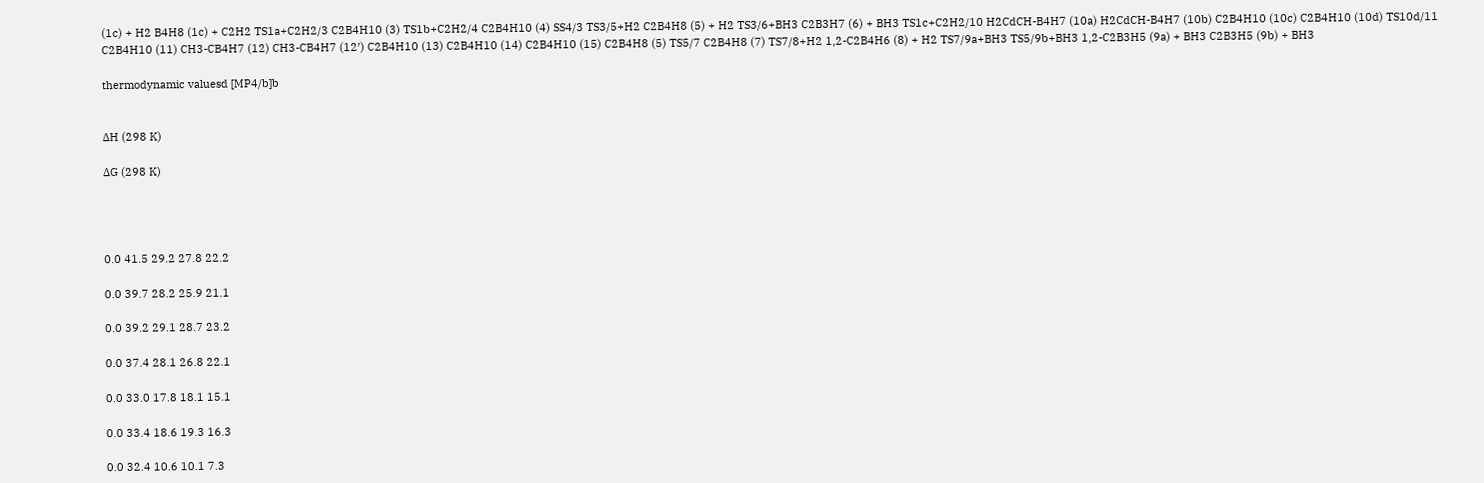(1c) + H2 B4H8 (1c) + C2H2 TS1a+C2H2/3 C2B4H10 (3) TS1b+C2H2/4 C2B4H10 (4) SS4/3 TS3/5+H2 C2B4H8 (5) + H2 TS3/6+BH3 C2B3H7 (6) + BH3 TS1c+C2H2/10 H2CdCH-B4H7 (10a) H2CdCH-B4H7 (10b) C2B4H10 (10c) C2B4H10 (10d) TS10d/11 C2B4H10 (11) CH3-CB4H7 (12) CH3-CB4H7 (12′) C2B4H10 (13) C2B4H10 (14) C2B4H10 (15) C2B4H8 (5) TS5/7 C2B4H8 (7) TS7/8+H2 1,2-C2B4H6 (8) + H2 TS7/9a+BH3 TS5/9b+BH3 1,2-C2B3H5 (9a) + BH3 C2B3H5 (9b) + BH3

thermodynamic valuesd [MP4/b]b


∆H (298 K)

∆G (298 K)




0.0 41.5 29.2 27.8 22.2

0.0 39.7 28.2 25.9 21.1

0.0 39.2 29.1 28.7 23.2

0.0 37.4 28.1 26.8 22.1

0.0 33.0 17.8 18.1 15.1

0.0 33.4 18.6 19.3 16.3

0.0 32.4 10.6 10.1 7.3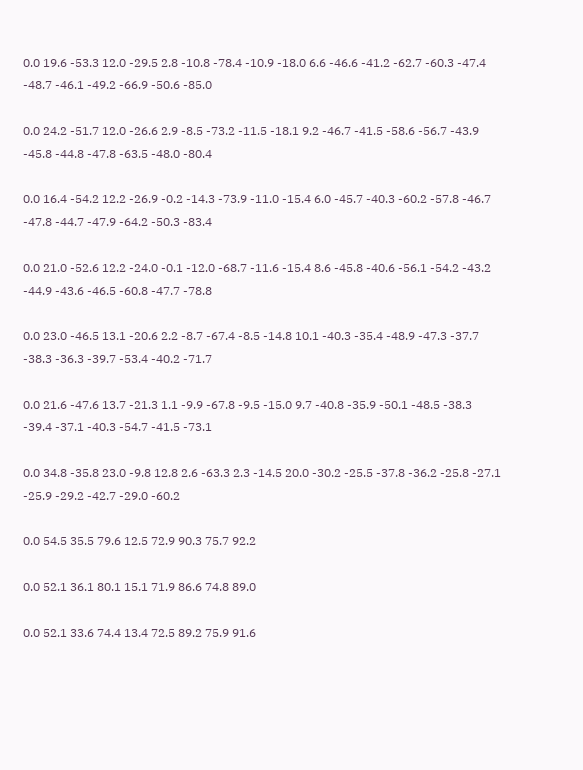0.0 19.6 -53.3 12.0 -29.5 2.8 -10.8 -78.4 -10.9 -18.0 6.6 -46.6 -41.2 -62.7 -60.3 -47.4 -48.7 -46.1 -49.2 -66.9 -50.6 -85.0

0.0 24.2 -51.7 12.0 -26.6 2.9 -8.5 -73.2 -11.5 -18.1 9.2 -46.7 -41.5 -58.6 -56.7 -43.9 -45.8 -44.8 -47.8 -63.5 -48.0 -80.4

0.0 16.4 -54.2 12.2 -26.9 -0.2 -14.3 -73.9 -11.0 -15.4 6.0 -45.7 -40.3 -60.2 -57.8 -46.7 -47.8 -44.7 -47.9 -64.2 -50.3 -83.4

0.0 21.0 -52.6 12.2 -24.0 -0.1 -12.0 -68.7 -11.6 -15.4 8.6 -45.8 -40.6 -56.1 -54.2 -43.2 -44.9 -43.6 -46.5 -60.8 -47.7 -78.8

0.0 23.0 -46.5 13.1 -20.6 2.2 -8.7 -67.4 -8.5 -14.8 10.1 -40.3 -35.4 -48.9 -47.3 -37.7 -38.3 -36.3 -39.7 -53.4 -40.2 -71.7

0.0 21.6 -47.6 13.7 -21.3 1.1 -9.9 -67.8 -9.5 -15.0 9.7 -40.8 -35.9 -50.1 -48.5 -38.3 -39.4 -37.1 -40.3 -54.7 -41.5 -73.1

0.0 34.8 -35.8 23.0 -9.8 12.8 2.6 -63.3 2.3 -14.5 20.0 -30.2 -25.5 -37.8 -36.2 -25.8 -27.1 -25.9 -29.2 -42.7 -29.0 -60.2

0.0 54.5 35.5 79.6 12.5 72.9 90.3 75.7 92.2

0.0 52.1 36.1 80.1 15.1 71.9 86.6 74.8 89.0

0.0 52.1 33.6 74.4 13.4 72.5 89.2 75.9 91.6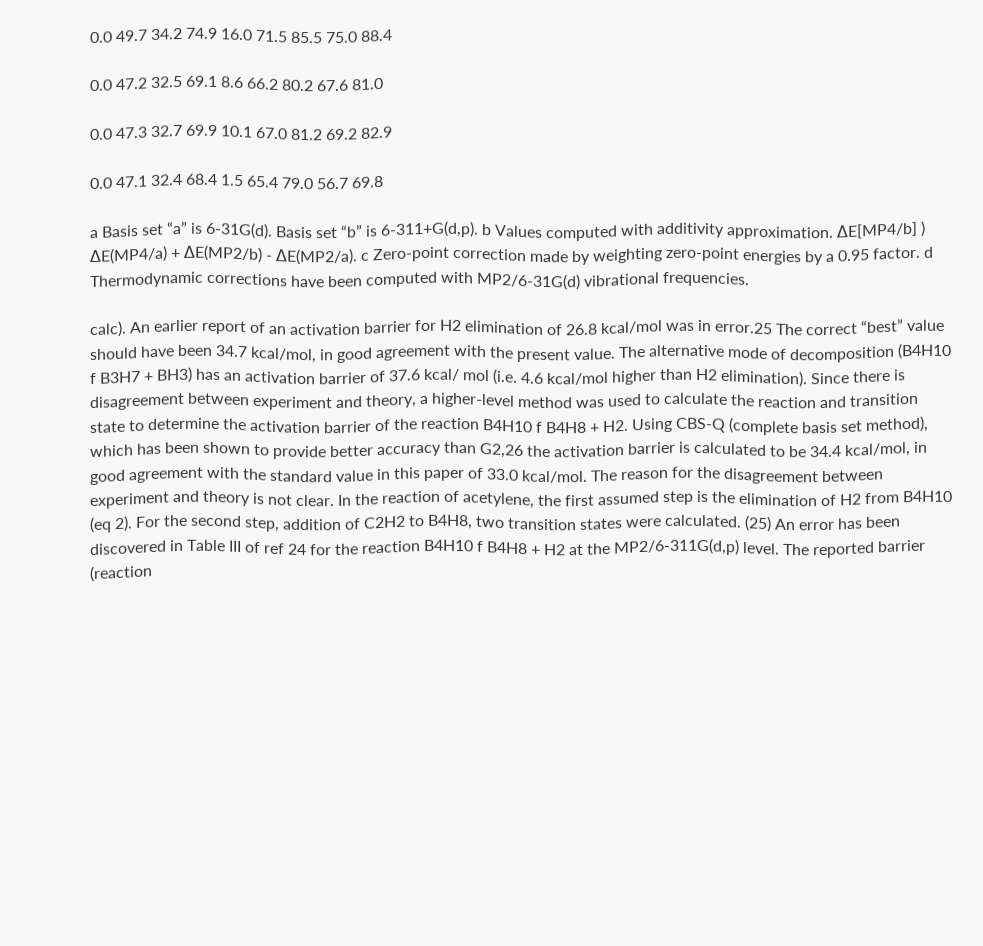0.0 49.7 34.2 74.9 16.0 71.5 85.5 75.0 88.4

0.0 47.2 32.5 69.1 8.6 66.2 80.2 67.6 81.0

0.0 47.3 32.7 69.9 10.1 67.0 81.2 69.2 82.9

0.0 47.1 32.4 68.4 1.5 65.4 79.0 56.7 69.8

a Basis set “a” is 6-31G(d). Basis set “b” is 6-311+G(d,p). b Values computed with additivity approximation. ∆E[MP4/b] ) ∆E(MP4/a) + ∆E(MP2/b) - ∆E(MP2/a). c Zero-point correction made by weighting zero-point energies by a 0.95 factor. d Thermodynamic corrections have been computed with MP2/6-31G(d) vibrational frequencies.

calc). An earlier report of an activation barrier for H2 elimination of 26.8 kcal/mol was in error.25 The correct “best” value should have been 34.7 kcal/mol, in good agreement with the present value. The alternative mode of decomposition (B4H10 f B3H7 + BH3) has an activation barrier of 37.6 kcal/ mol (i.e. 4.6 kcal/mol higher than H2 elimination). Since there is disagreement between experiment and theory, a higher-level method was used to calculate the reaction and transition state to determine the activation barrier of the reaction B4H10 f B4H8 + H2. Using CBS-Q (complete basis set method), which has been shown to provide better accuracy than G2,26 the activation barrier is calculated to be 34.4 kcal/mol, in good agreement with the standard value in this paper of 33.0 kcal/mol. The reason for the disagreement between experiment and theory is not clear. In the reaction of acetylene, the first assumed step is the elimination of H2 from B4H10 (eq 2). For the second step, addition of C2H2 to B4H8, two transition states were calculated. (25) An error has been discovered in Table III of ref 24 for the reaction B4H10 f B4H8 + H2 at the MP2/6-311G(d,p) level. The reported barrier (reaction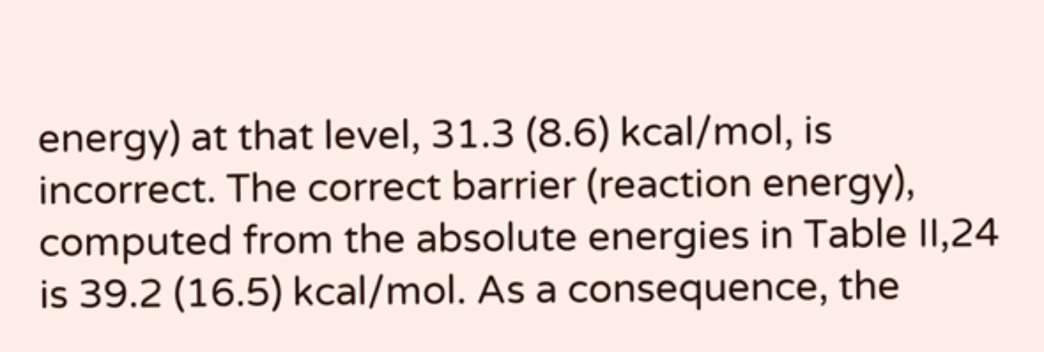energy) at that level, 31.3 (8.6) kcal/mol, is incorrect. The correct barrier (reaction energy), computed from the absolute energies in Table II,24 is 39.2 (16.5) kcal/mol. As a consequence, the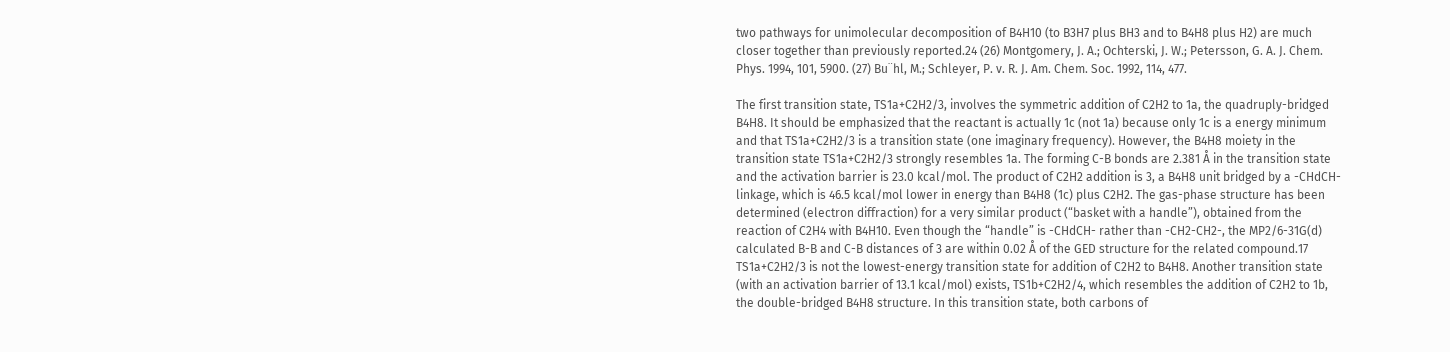two pathways for unimolecular decomposition of B4H10 (to B3H7 plus BH3 and to B4H8 plus H2) are much closer together than previously reported.24 (26) Montgomery, J. A.; Ochterski, J. W.; Petersson, G. A. J. Chem. Phys. 1994, 101, 5900. (27) Bu¨hl, M.; Schleyer, P. v. R. J. Am. Chem. Soc. 1992, 114, 477.

The first transition state, TS1a+C2H2/3, involves the symmetric addition of C2H2 to 1a, the quadruply-bridged B4H8. It should be emphasized that the reactant is actually 1c (not 1a) because only 1c is a energy minimum and that TS1a+C2H2/3 is a transition state (one imaginary frequency). However, the B4H8 moiety in the transition state TS1a+C2H2/3 strongly resembles 1a. The forming C-B bonds are 2.381 Å in the transition state and the activation barrier is 23.0 kcal/mol. The product of C2H2 addition is 3, a B4H8 unit bridged by a -CHdCH- linkage, which is 46.5 kcal/mol lower in energy than B4H8 (1c) plus C2H2. The gas-phase structure has been determined (electron diffraction) for a very similar product (“basket with a handle”), obtained from the reaction of C2H4 with B4H10. Even though the “handle” is -CHdCH- rather than -CH2-CH2-, the MP2/6-31G(d) calculated B-B and C-B distances of 3 are within 0.02 Å of the GED structure for the related compound.17 TS1a+C2H2/3 is not the lowest-energy transition state for addition of C2H2 to B4H8. Another transition state (with an activation barrier of 13.1 kcal/mol) exists, TS1b+C2H2/4, which resembles the addition of C2H2 to 1b, the double-bridged B4H8 structure. In this transition state, both carbons of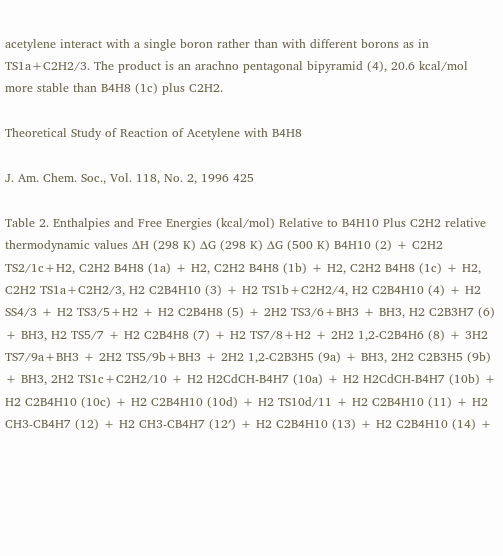acetylene interact with a single boron rather than with different borons as in TS1a+C2H2/3. The product is an arachno pentagonal bipyramid (4), 20.6 kcal/mol more stable than B4H8 (1c) plus C2H2.

Theoretical Study of Reaction of Acetylene with B4H8

J. Am. Chem. Soc., Vol. 118, No. 2, 1996 425

Table 2. Enthalpies and Free Energies (kcal/mol) Relative to B4H10 Plus C2H2 relative thermodynamic values ∆H (298 K) ∆G (298 K) ∆G (500 K) B4H10 (2) + C2H2 TS2/1c+H2, C2H2 B4H8 (1a) + H2, C2H2 B4H8 (1b) + H2, C2H2 B4H8 (1c) + H2, C2H2 TS1a+C2H2/3, H2 C2B4H10 (3) + H2 TS1b+C2H2/4, H2 C2B4H10 (4) + H2 SS4/3 + H2 TS3/5+H2 + H2 C2B4H8 (5) + 2H2 TS3/6+BH3 + BH3, H2 C2B3H7 (6) + BH3, H2 TS5/7 + H2 C2B4H8 (7) + H2 TS7/8+H2 + 2H2 1,2-C2B4H6 (8) + 3H2 TS7/9a+BH3 + 2H2 TS5/9b+BH3 + 2H2 1,2-C2B3H5 (9a) + BH3, 2H2 C2B3H5 (9b) + BH3, 2H2 TS1c+C2H2/10 + H2 H2CdCH-B4H7 (10a) + H2 H2CdCH-B4H7 (10b) + H2 C2B4H10 (10c) + H2 C2B4H10 (10d) + H2 TS10d/11 + H2 C2B4H10 (11) + H2 CH3-CB4H7 (12) + H2 CH3-CB4H7 (12′) + H2 C2B4H10 (13) + H2 C2B4H10 (14) +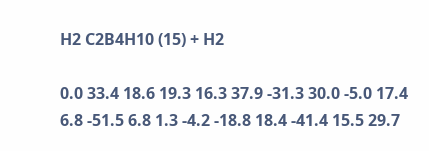H2 C2B4H10 (15) + H2

0.0 33.4 18.6 19.3 16.3 37.9 -31.3 30.0 -5.0 17.4 6.8 -51.5 6.8 1.3 -4.2 -18.8 18.4 -41.4 15.5 29.7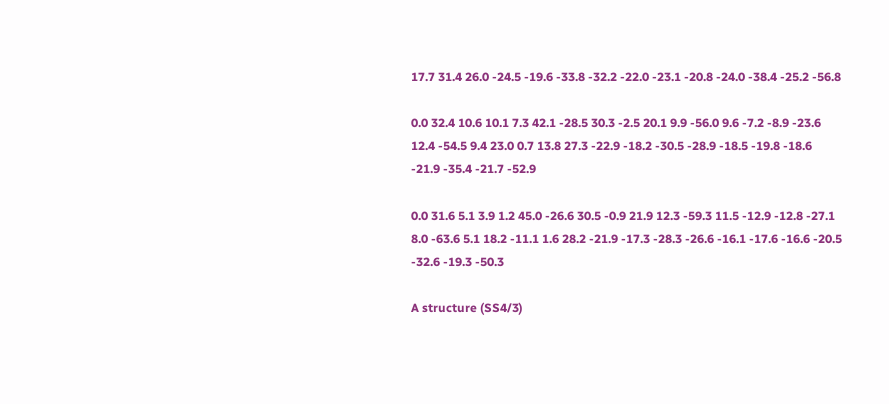17.7 31.4 26.0 -24.5 -19.6 -33.8 -32.2 -22.0 -23.1 -20.8 -24.0 -38.4 -25.2 -56.8

0.0 32.4 10.6 10.1 7.3 42.1 -28.5 30.3 -2.5 20.1 9.9 -56.0 9.6 -7.2 -8.9 -23.6 12.4 -54.5 9.4 23.0 0.7 13.8 27.3 -22.9 -18.2 -30.5 -28.9 -18.5 -19.8 -18.6 -21.9 -35.4 -21.7 -52.9

0.0 31.6 5.1 3.9 1.2 45.0 -26.6 30.5 -0.9 21.9 12.3 -59.3 11.5 -12.9 -12.8 -27.1 8.0 -63.6 5.1 18.2 -11.1 1.6 28.2 -21.9 -17.3 -28.3 -26.6 -16.1 -17.6 -16.6 -20.5 -32.6 -19.3 -50.3

A structure (SS4/3)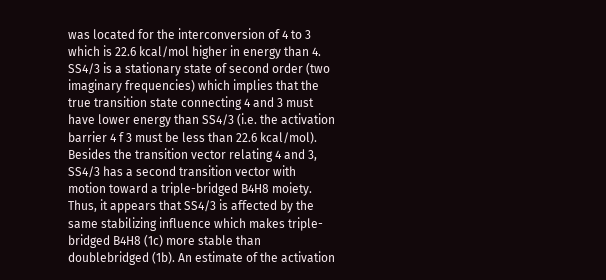was located for the interconversion of 4 to 3 which is 22.6 kcal/mol higher in energy than 4. SS4/3 is a stationary state of second order (two imaginary frequencies) which implies that the true transition state connecting 4 and 3 must have lower energy than SS4/3 (i.e. the activation barrier 4 f 3 must be less than 22.6 kcal/mol). Besides the transition vector relating 4 and 3, SS4/3 has a second transition vector with motion toward a triple-bridged B4H8 moiety. Thus, it appears that SS4/3 is affected by the same stabilizing influence which makes triple-bridged B4H8 (1c) more stable than doublebridged (1b). An estimate of the activation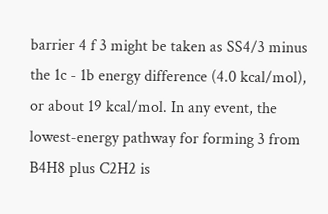barrier 4 f 3 might be taken as SS4/3 minus the 1c - 1b energy difference (4.0 kcal/mol), or about 19 kcal/mol. In any event, the lowest-energy pathway for forming 3 from B4H8 plus C2H2 is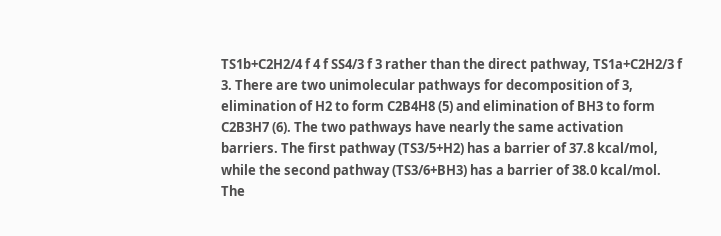TS1b+C2H2/4 f 4 f SS4/3 f 3 rather than the direct pathway, TS1a+C2H2/3 f 3. There are two unimolecular pathways for decomposition of 3, elimination of H2 to form C2B4H8 (5) and elimination of BH3 to form C2B3H7 (6). The two pathways have nearly the same activation barriers. The first pathway (TS3/5+H2) has a barrier of 37.8 kcal/mol, while the second pathway (TS3/6+BH3) has a barrier of 38.0 kcal/mol. The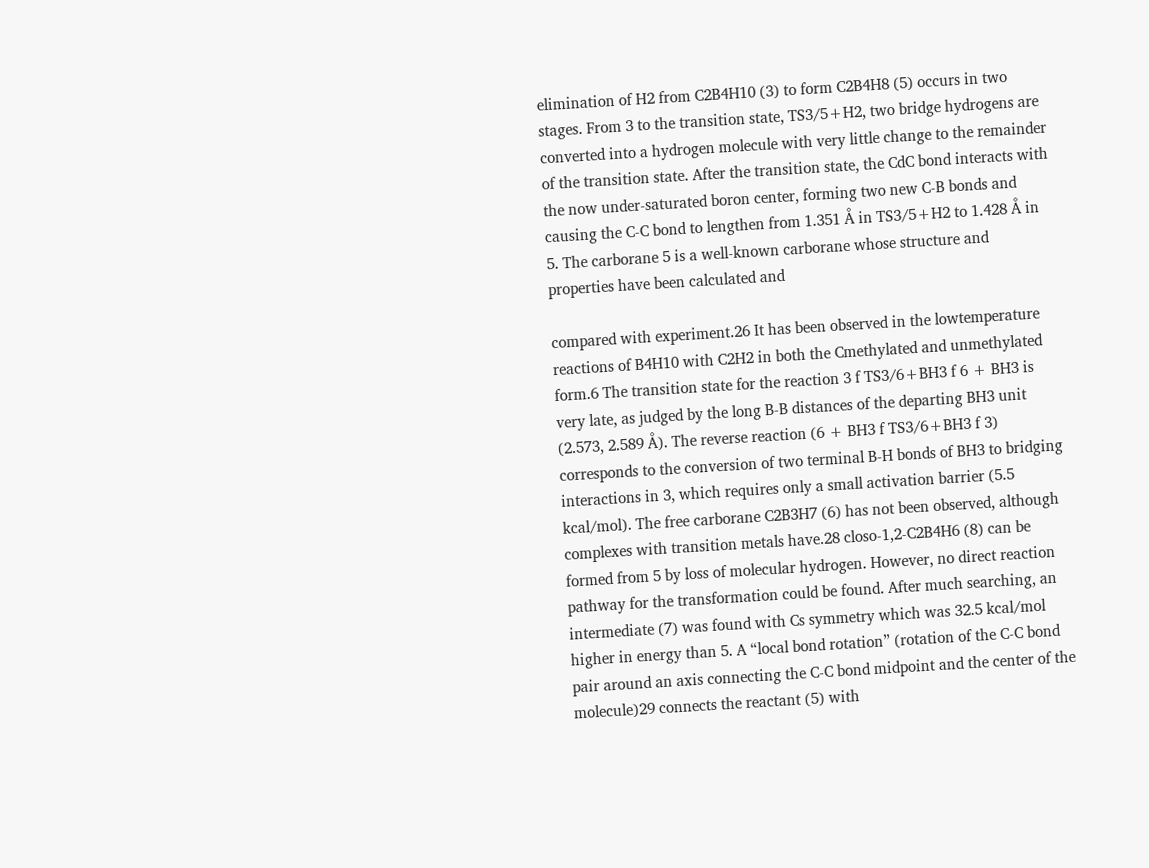elimination of H2 from C2B4H10 (3) to form C2B4H8 (5) occurs in two stages. From 3 to the transition state, TS3/5+H2, two bridge hydrogens are converted into a hydrogen molecule with very little change to the remainder of the transition state. After the transition state, the CdC bond interacts with the now under-saturated boron center, forming two new C-B bonds and causing the C-C bond to lengthen from 1.351 Å in TS3/5+H2 to 1.428 Å in 5. The carborane 5 is a well-known carborane whose structure and properties have been calculated and

compared with experiment.26 It has been observed in the lowtemperature reactions of B4H10 with C2H2 in both the Cmethylated and unmethylated form.6 The transition state for the reaction 3 f TS3/6+BH3 f 6 + BH3 is very late, as judged by the long B-B distances of the departing BH3 unit (2.573, 2.589 Å). The reverse reaction (6 + BH3 f TS3/6+BH3 f 3) corresponds to the conversion of two terminal B-H bonds of BH3 to bridging interactions in 3, which requires only a small activation barrier (5.5 kcal/mol). The free carborane C2B3H7 (6) has not been observed, although complexes with transition metals have.28 closo-1,2-C2B4H6 (8) can be formed from 5 by loss of molecular hydrogen. However, no direct reaction pathway for the transformation could be found. After much searching, an intermediate (7) was found with Cs symmetry which was 32.5 kcal/mol higher in energy than 5. A “local bond rotation” (rotation of the C-C bond pair around an axis connecting the C-C bond midpoint and the center of the molecule)29 connects the reactant (5) with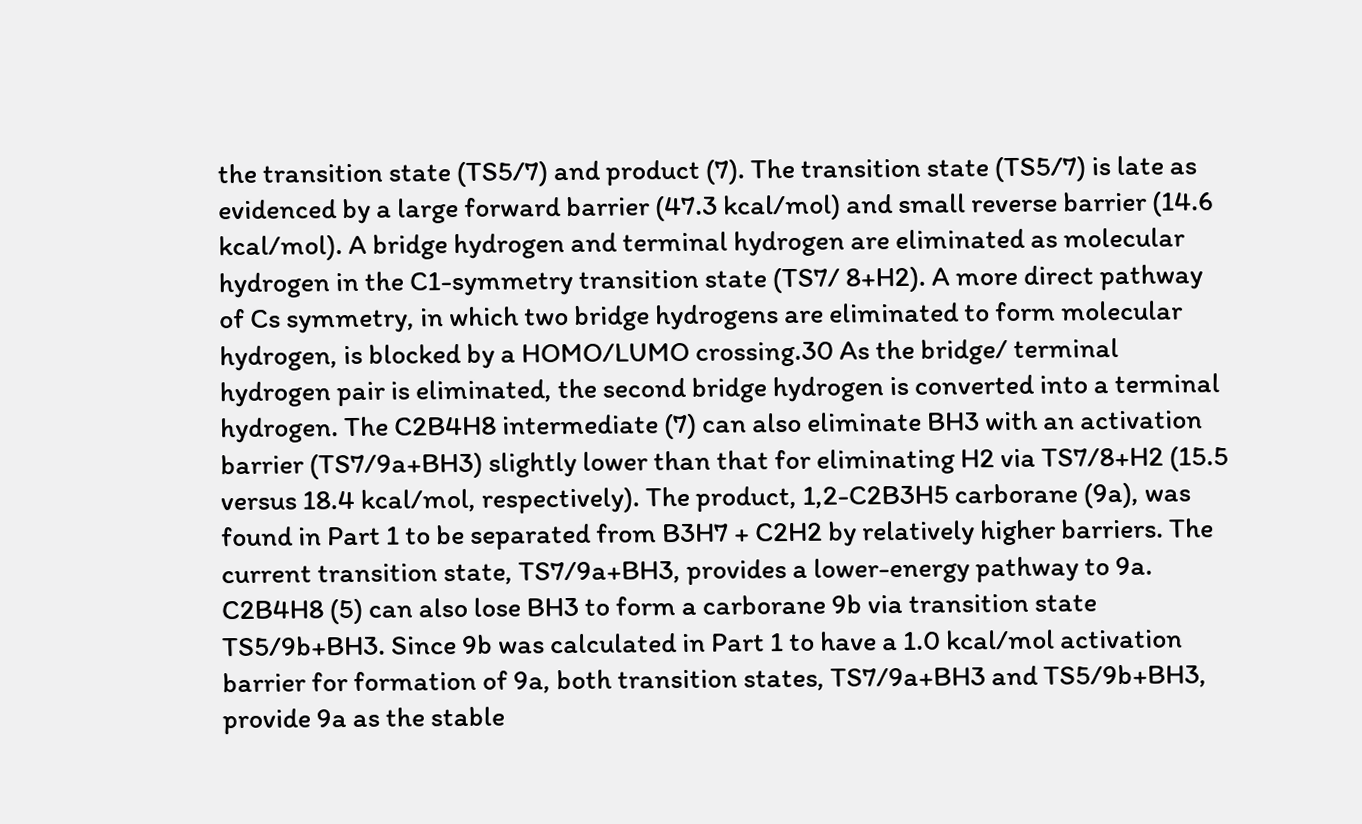the transition state (TS5/7) and product (7). The transition state (TS5/7) is late as evidenced by a large forward barrier (47.3 kcal/mol) and small reverse barrier (14.6 kcal/mol). A bridge hydrogen and terminal hydrogen are eliminated as molecular hydrogen in the C1-symmetry transition state (TS7/ 8+H2). A more direct pathway of Cs symmetry, in which two bridge hydrogens are eliminated to form molecular hydrogen, is blocked by a HOMO/LUMO crossing.30 As the bridge/ terminal hydrogen pair is eliminated, the second bridge hydrogen is converted into a terminal hydrogen. The C2B4H8 intermediate (7) can also eliminate BH3 with an activation barrier (TS7/9a+BH3) slightly lower than that for eliminating H2 via TS7/8+H2 (15.5 versus 18.4 kcal/mol, respectively). The product, 1,2-C2B3H5 carborane (9a), was found in Part 1 to be separated from B3H7 + C2H2 by relatively higher barriers. The current transition state, TS7/9a+BH3, provides a lower-energy pathway to 9a. C2B4H8 (5) can also lose BH3 to form a carborane 9b via transition state TS5/9b+BH3. Since 9b was calculated in Part 1 to have a 1.0 kcal/mol activation barrier for formation of 9a, both transition states, TS7/9a+BH3 and TS5/9b+BH3, provide 9a as the stable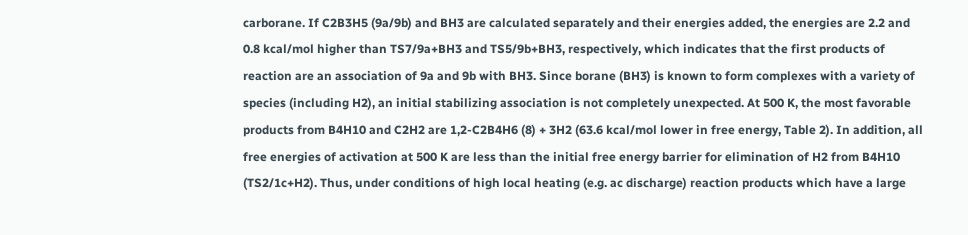carborane. If C2B3H5 (9a/9b) and BH3 are calculated separately and their energies added, the energies are 2.2 and 0.8 kcal/mol higher than TS7/9a+BH3 and TS5/9b+BH3, respectively, which indicates that the first products of reaction are an association of 9a and 9b with BH3. Since borane (BH3) is known to form complexes with a variety of species (including H2), an initial stabilizing association is not completely unexpected. At 500 K, the most favorable products from B4H10 and C2H2 are 1,2-C2B4H6 (8) + 3H2 (63.6 kcal/mol lower in free energy, Table 2). In addition, all free energies of activation at 500 K are less than the initial free energy barrier for elimination of H2 from B4H10 (TS2/1c+H2). Thus, under conditions of high local heating (e.g. ac discharge) reaction products which have a large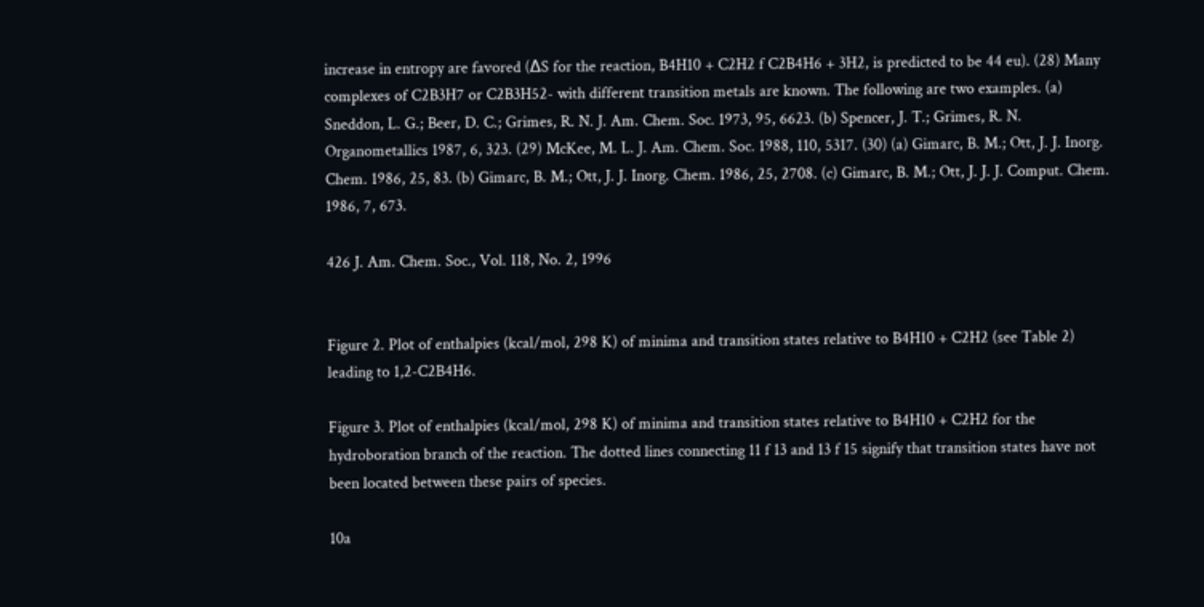increase in entropy are favored (∆S for the reaction, B4H10 + C2H2 f C2B4H6 + 3H2, is predicted to be 44 eu). (28) Many complexes of C2B3H7 or C2B3H52- with different transition metals are known. The following are two examples. (a) Sneddon, L. G.; Beer, D. C.; Grimes, R. N. J. Am. Chem. Soc. 1973, 95, 6623. (b) Spencer, J. T.; Grimes, R. N. Organometallics 1987, 6, 323. (29) McKee, M. L. J. Am. Chem. Soc. 1988, 110, 5317. (30) (a) Gimarc, B. M.; Ott, J. J. Inorg. Chem. 1986, 25, 83. (b) Gimarc, B. M.; Ott, J. J. Inorg. Chem. 1986, 25, 2708. (c) Gimarc, B. M.; Ott, J. J. J. Comput. Chem. 1986, 7, 673.

426 J. Am. Chem. Soc., Vol. 118, No. 2, 1996


Figure 2. Plot of enthalpies (kcal/mol, 298 K) of minima and transition states relative to B4H10 + C2H2 (see Table 2) leading to 1,2-C2B4H6.

Figure 3. Plot of enthalpies (kcal/mol, 298 K) of minima and transition states relative to B4H10 + C2H2 for the hydroboration branch of the reaction. The dotted lines connecting 11 f 13 and 13 f 15 signify that transition states have not been located between these pairs of species.

10a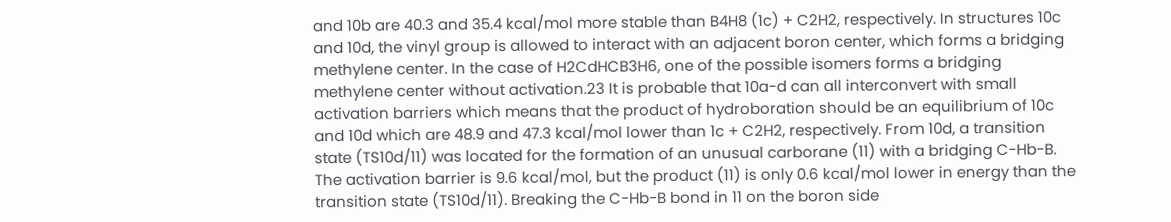and 10b are 40.3 and 35.4 kcal/mol more stable than B4H8 (1c) + C2H2, respectively. In structures 10c and 10d, the vinyl group is allowed to interact with an adjacent boron center, which forms a bridging methylene center. In the case of H2CdHCB3H6, one of the possible isomers forms a bridging methylene center without activation.23 It is probable that 10a-d can all interconvert with small activation barriers which means that the product of hydroboration should be an equilibrium of 10c and 10d which are 48.9 and 47.3 kcal/mol lower than 1c + C2H2, respectively. From 10d, a transition state (TS10d/11) was located for the formation of an unusual carborane (11) with a bridging C-Hb-B. The activation barrier is 9.6 kcal/mol, but the product (11) is only 0.6 kcal/mol lower in energy than the transition state (TS10d/11). Breaking the C-Hb-B bond in 11 on the boron side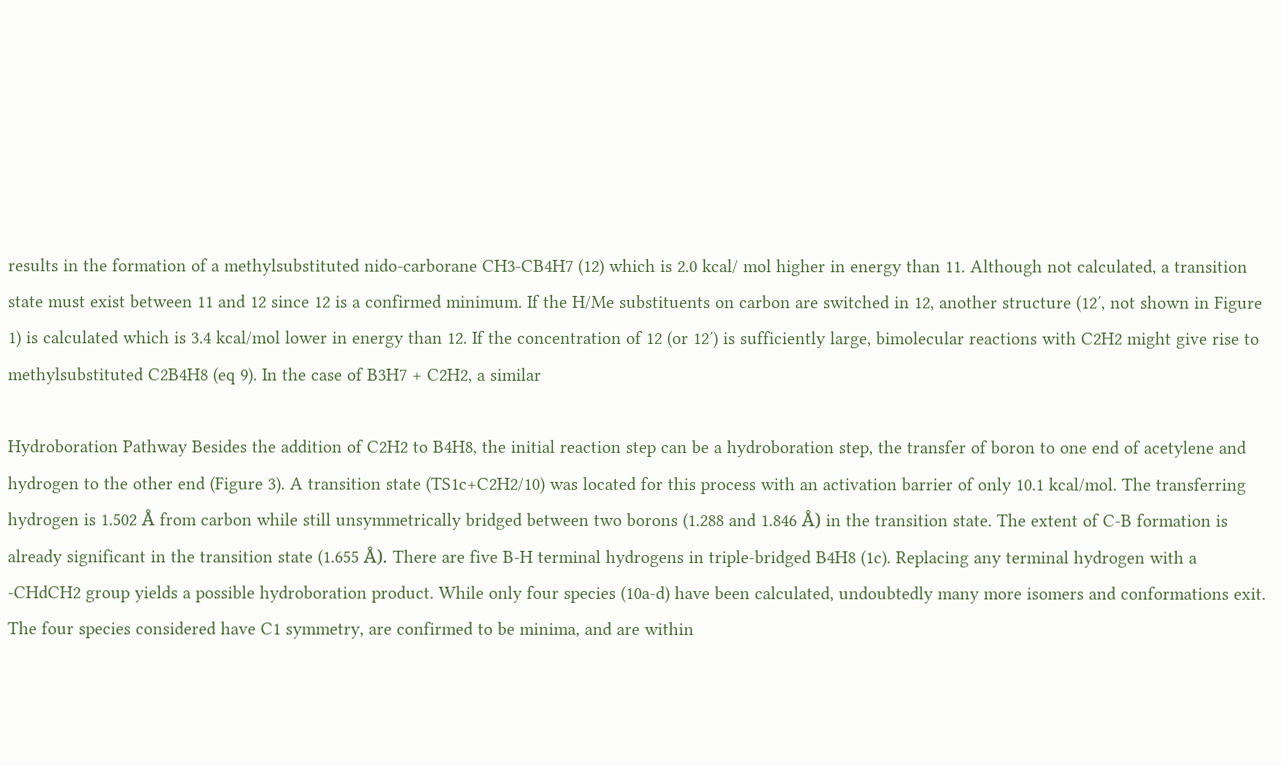results in the formation of a methylsubstituted nido-carborane CH3-CB4H7 (12) which is 2.0 kcal/ mol higher in energy than 11. Although not calculated, a transition state must exist between 11 and 12 since 12 is a confirmed minimum. If the H/Me substituents on carbon are switched in 12, another structure (12′, not shown in Figure 1) is calculated which is 3.4 kcal/mol lower in energy than 12. If the concentration of 12 (or 12′) is sufficiently large, bimolecular reactions with C2H2 might give rise to methylsubstituted C2B4H8 (eq 9). In the case of B3H7 + C2H2, a similar

Hydroboration Pathway Besides the addition of C2H2 to B4H8, the initial reaction step can be a hydroboration step, the transfer of boron to one end of acetylene and hydrogen to the other end (Figure 3). A transition state (TS1c+C2H2/10) was located for this process with an activation barrier of only 10.1 kcal/mol. The transferring hydrogen is 1.502 Å from carbon while still unsymmetrically bridged between two borons (1.288 and 1.846 Å) in the transition state. The extent of C-B formation is already significant in the transition state (1.655 Å). There are five B-H terminal hydrogens in triple-bridged B4H8 (1c). Replacing any terminal hydrogen with a -CHdCH2 group yields a possible hydroboration product. While only four species (10a-d) have been calculated, undoubtedly many more isomers and conformations exit. The four species considered have C1 symmetry, are confirmed to be minima, and are within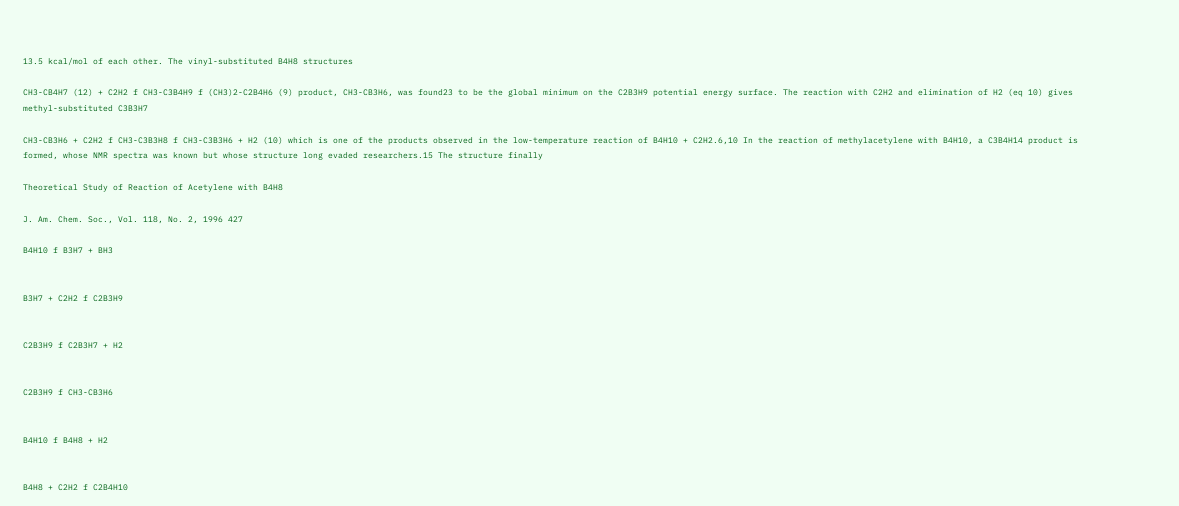13.5 kcal/mol of each other. The vinyl-substituted B4H8 structures

CH3-CB4H7 (12) + C2H2 f CH3-C3B4H9 f (CH3)2-C2B4H6 (9) product, CH3-CB3H6, was found23 to be the global minimum on the C2B3H9 potential energy surface. The reaction with C2H2 and elimination of H2 (eq 10) gives methyl-substituted C3B3H7

CH3-CB3H6 + C2H2 f CH3-C3B3H8 f CH3-C3B3H6 + H2 (10) which is one of the products observed in the low-temperature reaction of B4H10 + C2H2.6,10 In the reaction of methylacetylene with B4H10, a C3B4H14 product is formed, whose NMR spectra was known but whose structure long evaded researchers.15 The structure finally

Theoretical Study of Reaction of Acetylene with B4H8

J. Am. Chem. Soc., Vol. 118, No. 2, 1996 427

B4H10 f B3H7 + BH3


B3H7 + C2H2 f C2B3H9


C2B3H9 f C2B3H7 + H2


C2B3H9 f CH3-CB3H6


B4H10 f B4H8 + H2


B4H8 + C2H2 f C2B4H10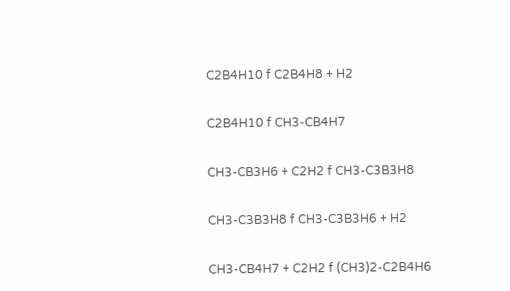C2B4H10 f C2B4H8 + H2


C2B4H10 f CH3-CB4H7


CH3-CB3H6 + C2H2 f CH3-C3B3H8


CH3-C3B3H8 f CH3-C3B3H6 + H2


CH3-CB4H7 + C2H2 f (CH3)2-C2B4H6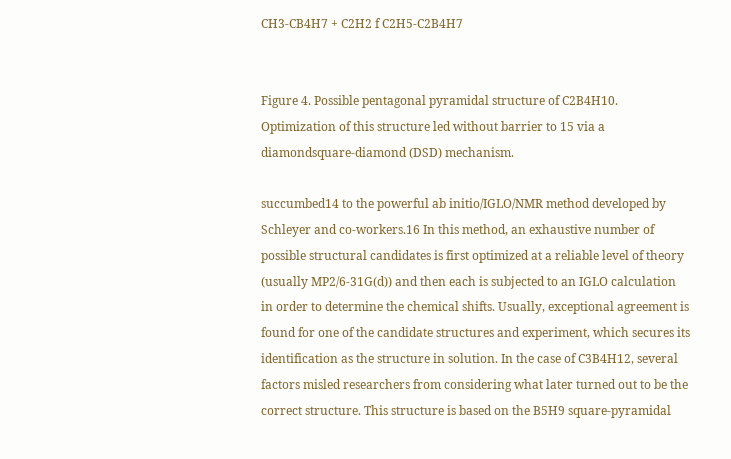CH3-CB4H7 + C2H2 f C2H5-C2B4H7


Figure 4. Possible pentagonal pyramidal structure of C2B4H10. Optimization of this structure led without barrier to 15 via a diamondsquare-diamond (DSD) mechanism.

succumbed14 to the powerful ab initio/IGLO/NMR method developed by Schleyer and co-workers.16 In this method, an exhaustive number of possible structural candidates is first optimized at a reliable level of theory (usually MP2/6-31G(d)) and then each is subjected to an IGLO calculation in order to determine the chemical shifts. Usually, exceptional agreement is found for one of the candidate structures and experiment, which secures its identification as the structure in solution. In the case of C3B4H12, several factors misled researchers from considering what later turned out to be the correct structure. This structure is based on the B5H9 square-pyramidal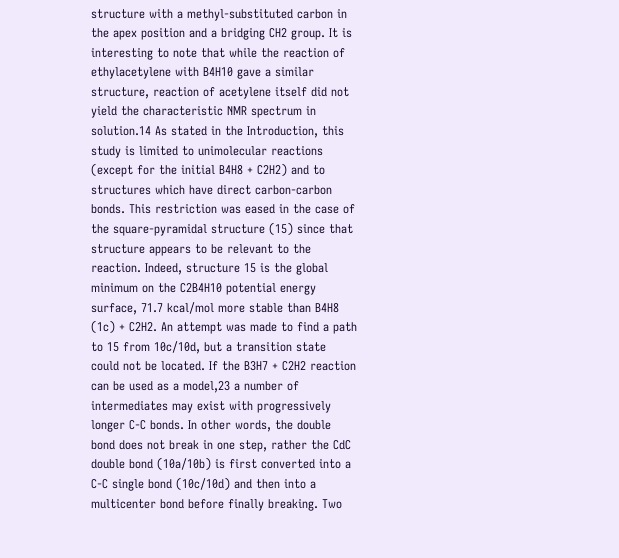structure with a methyl-substituted carbon in the apex position and a bridging CH2 group. It is interesting to note that while the reaction of ethylacetylene with B4H10 gave a similar structure, reaction of acetylene itself did not yield the characteristic NMR spectrum in solution.14 As stated in the Introduction, this study is limited to unimolecular reactions (except for the initial B4H8 + C2H2) and to structures which have direct carbon-carbon bonds. This restriction was eased in the case of the square-pyramidal structure (15) since that structure appears to be relevant to the reaction. Indeed, structure 15 is the global minimum on the C2B4H10 potential energy surface, 71.7 kcal/mol more stable than B4H8 (1c) + C2H2. An attempt was made to find a path to 15 from 10c/10d, but a transition state could not be located. If the B3H7 + C2H2 reaction can be used as a model,23 a number of intermediates may exist with progressively longer C-C bonds. In other words, the double bond does not break in one step, rather the CdC double bond (10a/10b) is first converted into a C-C single bond (10c/10d) and then into a multicenter bond before finally breaking. Two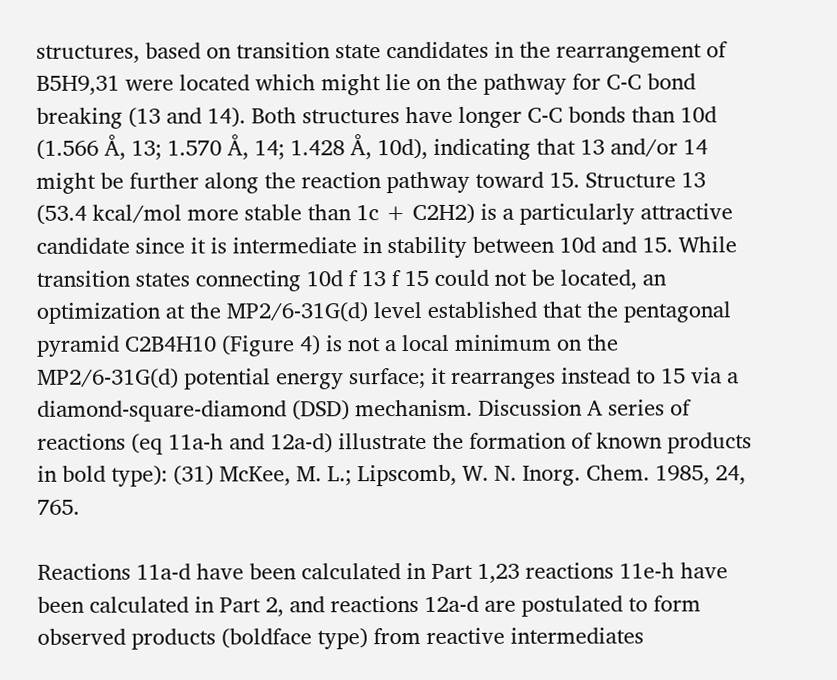structures, based on transition state candidates in the rearrangement of B5H9,31 were located which might lie on the pathway for C-C bond breaking (13 and 14). Both structures have longer C-C bonds than 10d (1.566 Å, 13; 1.570 Å, 14; 1.428 Å, 10d), indicating that 13 and/or 14 might be further along the reaction pathway toward 15. Structure 13 (53.4 kcal/mol more stable than 1c + C2H2) is a particularly attractive candidate since it is intermediate in stability between 10d and 15. While transition states connecting 10d f 13 f 15 could not be located, an optimization at the MP2/6-31G(d) level established that the pentagonal pyramid C2B4H10 (Figure 4) is not a local minimum on the MP2/6-31G(d) potential energy surface; it rearranges instead to 15 via a diamond-square-diamond (DSD) mechanism. Discussion A series of reactions (eq 11a-h and 12a-d) illustrate the formation of known products in bold type): (31) McKee, M. L.; Lipscomb, W. N. Inorg. Chem. 1985, 24, 765.

Reactions 11a-d have been calculated in Part 1,23 reactions 11e-h have been calculated in Part 2, and reactions 12a-d are postulated to form observed products (boldface type) from reactive intermediates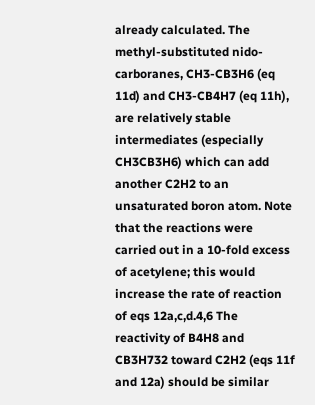already calculated. The methyl-substituted nido-carboranes, CH3-CB3H6 (eq 11d) and CH3-CB4H7 (eq 11h), are relatively stable intermediates (especially CH3CB3H6) which can add another C2H2 to an unsaturated boron atom. Note that the reactions were carried out in a 10-fold excess of acetylene; this would increase the rate of reaction of eqs 12a,c,d.4,6 The reactivity of B4H8 and CB3H732 toward C2H2 (eqs 11f and 12a) should be similar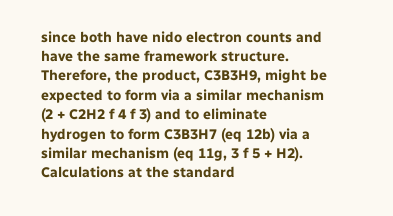since both have nido electron counts and have the same framework structure. Therefore, the product, C3B3H9, might be expected to form via a similar mechanism (2 + C2H2 f 4 f 3) and to eliminate hydrogen to form C3B3H7 (eq 12b) via a similar mechanism (eq 11g, 3 f 5 + H2). Calculations at the standard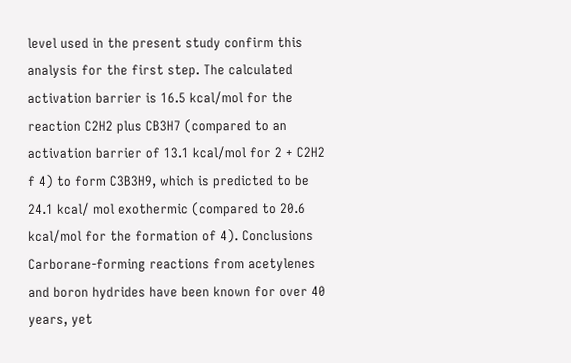level used in the present study confirm this analysis for the first step. The calculated activation barrier is 16.5 kcal/mol for the reaction C2H2 plus CB3H7 (compared to an activation barrier of 13.1 kcal/mol for 2 + C2H2 f 4) to form C3B3H9, which is predicted to be 24.1 kcal/ mol exothermic (compared to 20.6 kcal/mol for the formation of 4). Conclusions Carborane-forming reactions from acetylenes and boron hydrides have been known for over 40 years, yet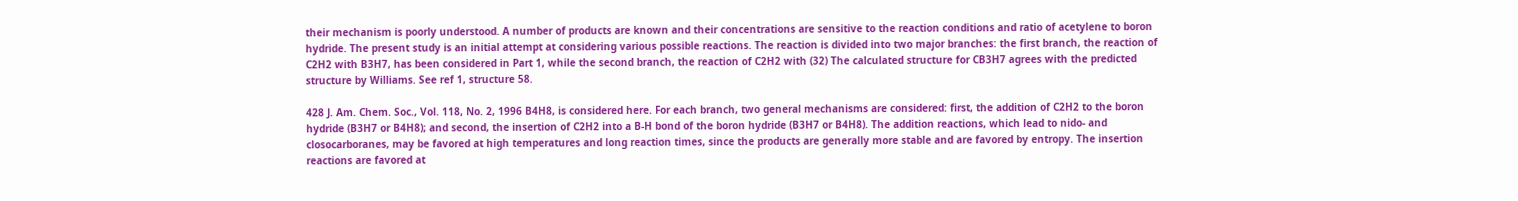their mechanism is poorly understood. A number of products are known and their concentrations are sensitive to the reaction conditions and ratio of acetylene to boron hydride. The present study is an initial attempt at considering various possible reactions. The reaction is divided into two major branches: the first branch, the reaction of C2H2 with B3H7, has been considered in Part 1, while the second branch, the reaction of C2H2 with (32) The calculated structure for CB3H7 agrees with the predicted structure by Williams. See ref 1, structure 58.

428 J. Am. Chem. Soc., Vol. 118, No. 2, 1996 B4H8, is considered here. For each branch, two general mechanisms are considered: first, the addition of C2H2 to the boron hydride (B3H7 or B4H8); and second, the insertion of C2H2 into a B-H bond of the boron hydride (B3H7 or B4H8). The addition reactions, which lead to nido- and closocarboranes, may be favored at high temperatures and long reaction times, since the products are generally more stable and are favored by entropy. The insertion reactions are favored at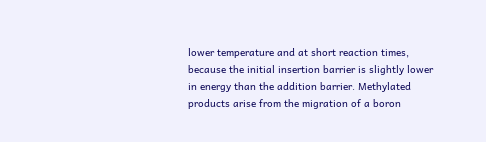lower temperature and at short reaction times, because the initial insertion barrier is slightly lower in energy than the addition barrier. Methylated products arise from the migration of a boron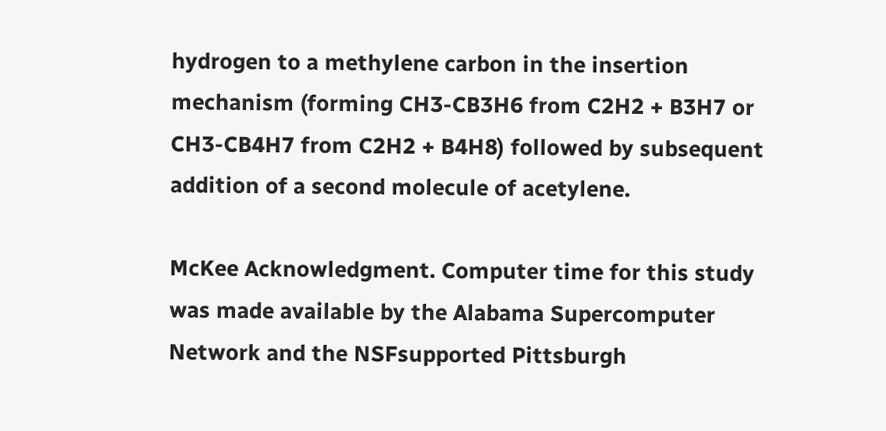hydrogen to a methylene carbon in the insertion mechanism (forming CH3-CB3H6 from C2H2 + B3H7 or CH3-CB4H7 from C2H2 + B4H8) followed by subsequent addition of a second molecule of acetylene.

McKee Acknowledgment. Computer time for this study was made available by the Alabama Supercomputer Network and the NSFsupported Pittsburgh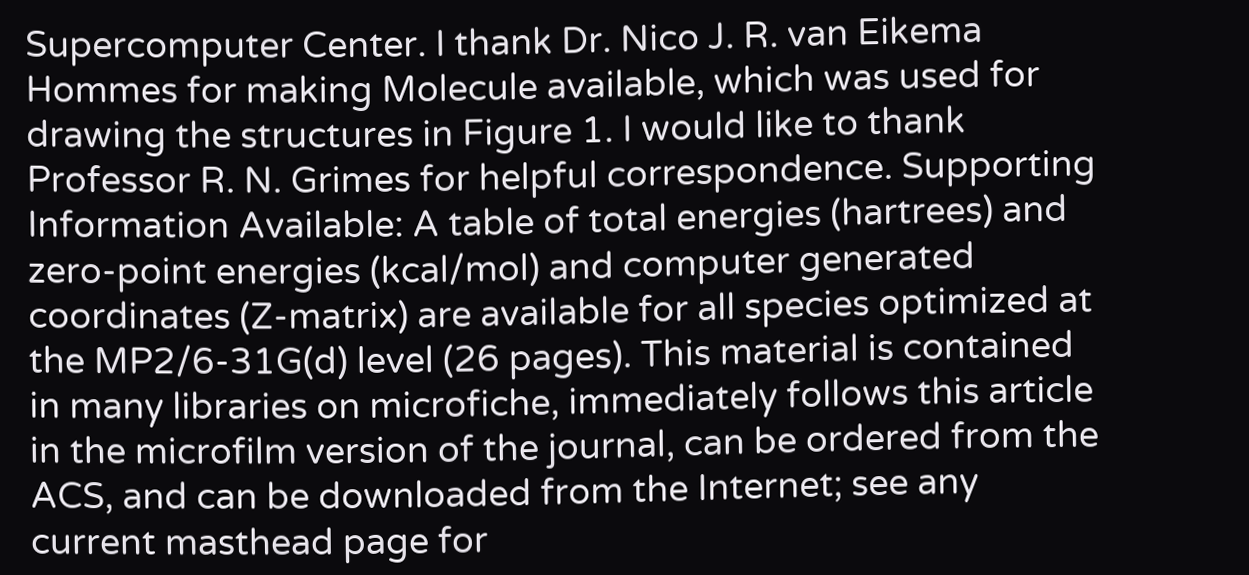Supercomputer Center. I thank Dr. Nico J. R. van Eikema Hommes for making Molecule available, which was used for drawing the structures in Figure 1. I would like to thank Professor R. N. Grimes for helpful correspondence. Supporting Information Available: A table of total energies (hartrees) and zero-point energies (kcal/mol) and computer generated coordinates (Z-matrix) are available for all species optimized at the MP2/6-31G(d) level (26 pages). This material is contained in many libraries on microfiche, immediately follows this article in the microfilm version of the journal, can be ordered from the ACS, and can be downloaded from the Internet; see any current masthead page for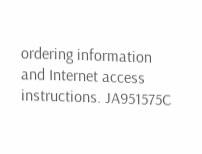ordering information and Internet access instructions. JA951575C